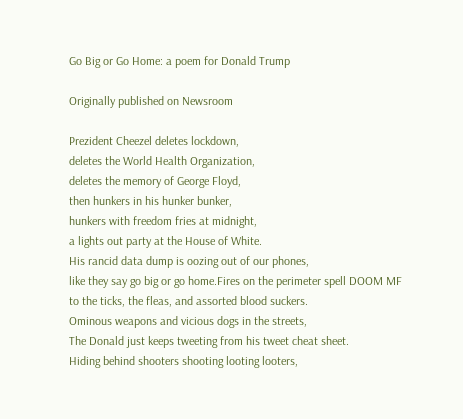Go Big or Go Home: a poem for Donald Trump

Originally published on Newsroom

Prezident Cheezel deletes lockdown,
deletes the World Health Organization,
deletes the memory of George Floyd,
then hunkers in his hunker bunker,
hunkers with freedom fries at midnight,
a lights out party at the House of White.
His rancid data dump is oozing out of our phones,
like they say go big or go home.Fires on the perimeter spell DOOM MF
to the ticks, the fleas, and assorted blood suckers.
Ominous weapons and vicious dogs in the streets,
The Donald just keeps tweeting from his tweet cheat sheet.
Hiding behind shooters shooting looting looters,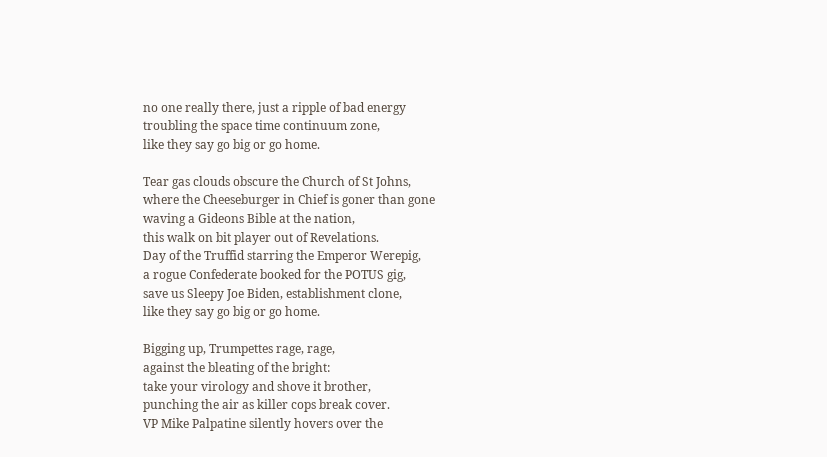no one really there, just a ripple of bad energy
troubling the space time continuum zone,
like they say go big or go home.

Tear gas clouds obscure the Church of St Johns,
where the Cheeseburger in Chief is goner than gone
waving a Gideons Bible at the nation,
this walk on bit player out of Revelations.
Day of the Truffid starring the Emperor Werepig,
a rogue Confederate booked for the POTUS gig,
save us Sleepy Joe Biden, establishment clone,
like they say go big or go home.

Bigging up, Trumpettes rage, rage,
against the bleating of the bright:
take your virology and shove it brother,
punching the air as killer cops break cover.
VP Mike Palpatine silently hovers over the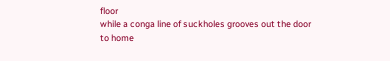floor
while a conga line of suckholes grooves out the door
to home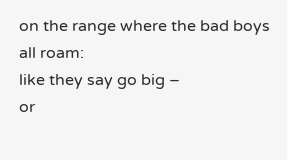on the range where the bad boys all roam:
like they say go big –
or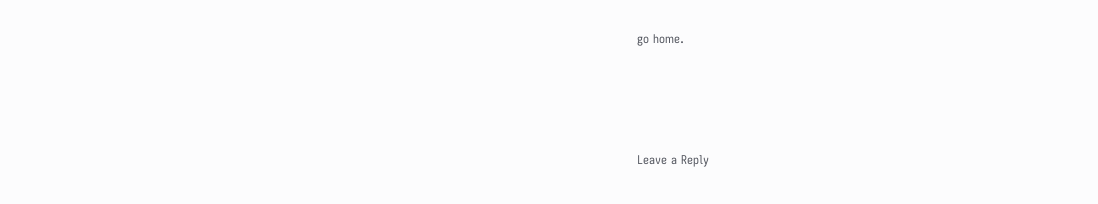go home.







Leave a Reply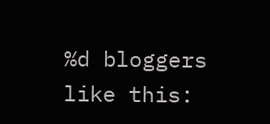%d bloggers like this: